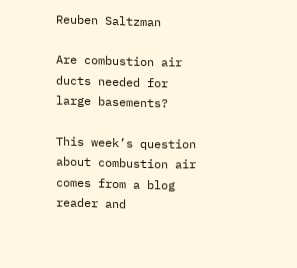Reuben Saltzman

Are combustion air ducts needed for large basements?

This week’s question about combustion air comes from a blog reader and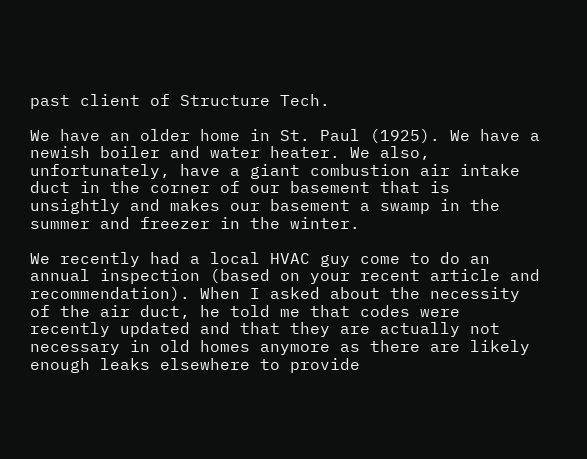past client of Structure Tech.

We have an older home in St. Paul (1925). We have a newish boiler and water heater. We also, unfortunately, have a giant combustion air intake duct in the corner of our basement that is unsightly and makes our basement a swamp in the summer and freezer in the winter.

We recently had a local HVAC guy come to do an annual inspection (based on your recent article and recommendation). When I asked about the necessity of the air duct, he told me that codes were recently updated and that they are actually not necessary in old homes anymore as there are likely enough leaks elsewhere to provide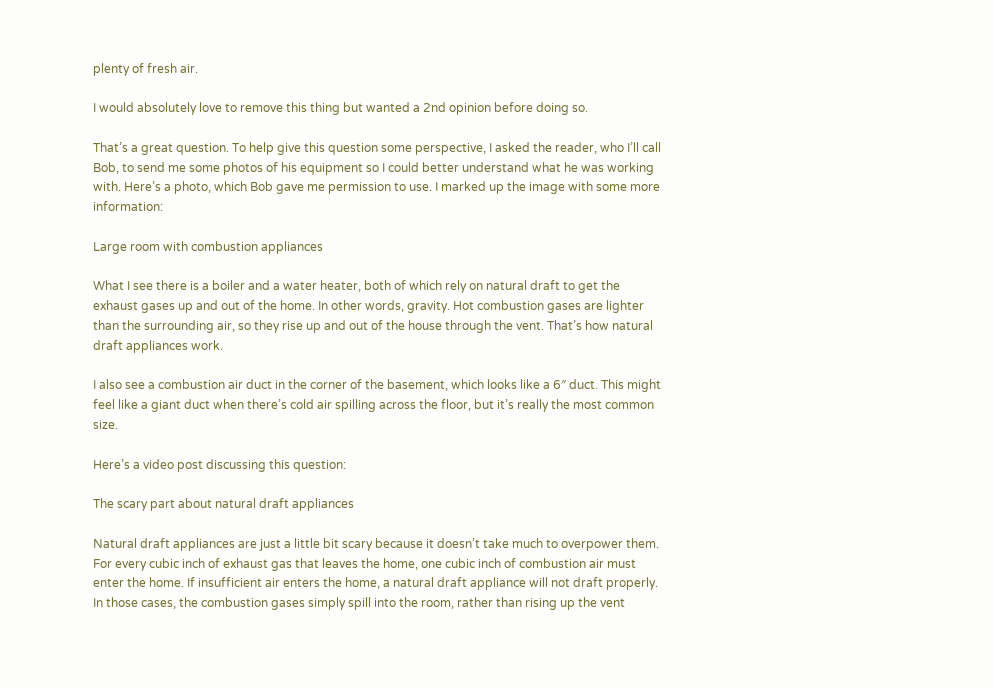plenty of fresh air.

I would absolutely love to remove this thing but wanted a 2nd opinion before doing so.

That’s a great question. To help give this question some perspective, I asked the reader, who I’ll call Bob, to send me some photos of his equipment so I could better understand what he was working with. Here’s a photo, which Bob gave me permission to use. I marked up the image with some more information:

Large room with combustion appliances

What I see there is a boiler and a water heater, both of which rely on natural draft to get the exhaust gases up and out of the home. In other words, gravity. Hot combustion gases are lighter than the surrounding air, so they rise up and out of the house through the vent. That’s how natural draft appliances work.

I also see a combustion air duct in the corner of the basement, which looks like a 6″ duct. This might feel like a giant duct when there’s cold air spilling across the floor, but it’s really the most common size.

Here’s a video post discussing this question:

The scary part about natural draft appliances

Natural draft appliances are just a little bit scary because it doesn’t take much to overpower them. For every cubic inch of exhaust gas that leaves the home, one cubic inch of combustion air must enter the home. If insufficient air enters the home, a natural draft appliance will not draft properly. In those cases, the combustion gases simply spill into the room, rather than rising up the vent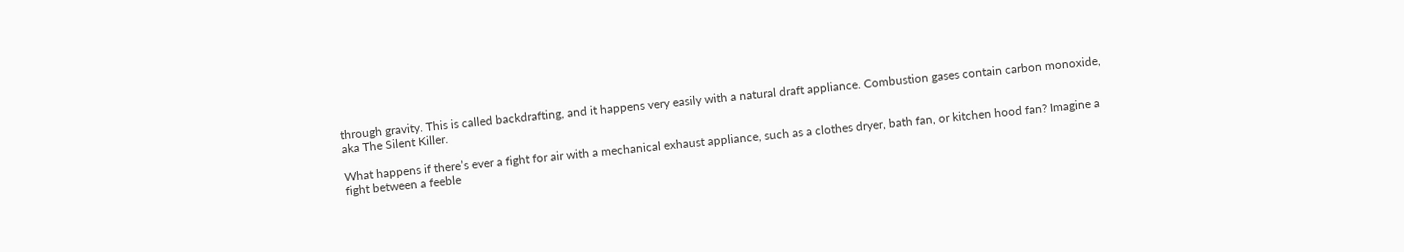through gravity. This is called backdrafting, and it happens very easily with a natural draft appliance. Combustion gases contain carbon monoxide, aka The Silent Killer.

What happens if there’s ever a fight for air with a mechanical exhaust appliance, such as a clothes dryer, bath fan, or kitchen hood fan? Imagine a fight between a feeble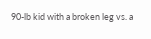90-lb kid with a broken leg vs. a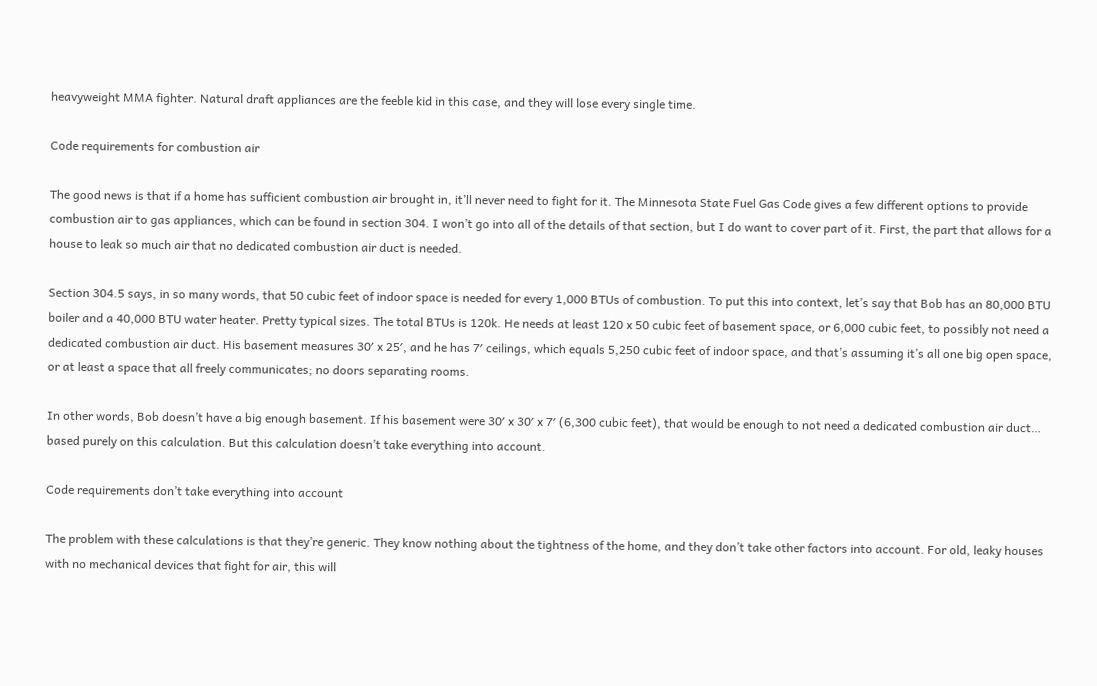heavyweight MMA fighter. Natural draft appliances are the feeble kid in this case, and they will lose every single time.

Code requirements for combustion air

The good news is that if a home has sufficient combustion air brought in, it’ll never need to fight for it. The Minnesota State Fuel Gas Code gives a few different options to provide combustion air to gas appliances, which can be found in section 304. I won’t go into all of the details of that section, but I do want to cover part of it. First, the part that allows for a house to leak so much air that no dedicated combustion air duct is needed.

Section 304.5 says, in so many words, that 50 cubic feet of indoor space is needed for every 1,000 BTUs of combustion. To put this into context, let’s say that Bob has an 80,000 BTU boiler and a 40,000 BTU water heater. Pretty typical sizes. The total BTUs is 120k. He needs at least 120 x 50 cubic feet of basement space, or 6,000 cubic feet, to possibly not need a dedicated combustion air duct. His basement measures 30′ x 25′, and he has 7′ ceilings, which equals 5,250 cubic feet of indoor space, and that’s assuming it’s all one big open space, or at least a space that all freely communicates; no doors separating rooms.

In other words, Bob doesn’t have a big enough basement. If his basement were 30′ x 30′ x 7′ (6,300 cubic feet), that would be enough to not need a dedicated combustion air duct… based purely on this calculation. But this calculation doesn’t take everything into account.

Code requirements don’t take everything into account

The problem with these calculations is that they’re generic. They know nothing about the tightness of the home, and they don’t take other factors into account. For old, leaky houses with no mechanical devices that fight for air, this will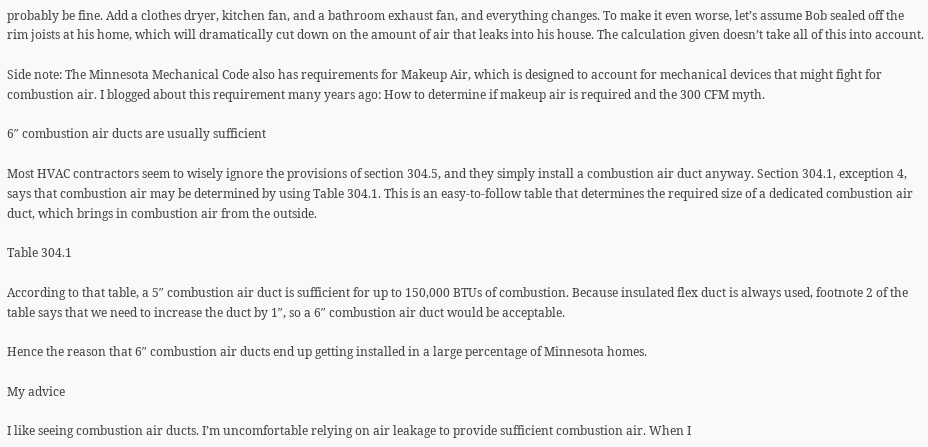probably be fine. Add a clothes dryer, kitchen fan, and a bathroom exhaust fan, and everything changes. To make it even worse, let’s assume Bob sealed off the rim joists at his home, which will dramatically cut down on the amount of air that leaks into his house. The calculation given doesn’t take all of this into account.

Side note: The Minnesota Mechanical Code also has requirements for Makeup Air, which is designed to account for mechanical devices that might fight for combustion air. I blogged about this requirement many years ago: How to determine if makeup air is required and the 300 CFM myth.

6″ combustion air ducts are usually sufficient

Most HVAC contractors seem to wisely ignore the provisions of section 304.5, and they simply install a combustion air duct anyway. Section 304.1, exception 4, says that combustion air may be determined by using Table 304.1. This is an easy-to-follow table that determines the required size of a dedicated combustion air duct, which brings in combustion air from the outside.

Table 304.1

According to that table, a 5″ combustion air duct is sufficient for up to 150,000 BTUs of combustion. Because insulated flex duct is always used, footnote 2 of the table says that we need to increase the duct by 1″, so a 6″ combustion air duct would be acceptable.

Hence the reason that 6″ combustion air ducts end up getting installed in a large percentage of Minnesota homes.

My advice

I like seeing combustion air ducts. I’m uncomfortable relying on air leakage to provide sufficient combustion air. When I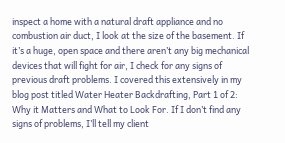inspect a home with a natural draft appliance and no combustion air duct, I look at the size of the basement. If it’s a huge, open space and there aren’t any big mechanical devices that will fight for air, I check for any signs of previous draft problems. I covered this extensively in my blog post titled Water Heater Backdrafting, Part 1 of 2: Why it Matters and What to Look For. If I don’t find any signs of problems, I’ll tell my client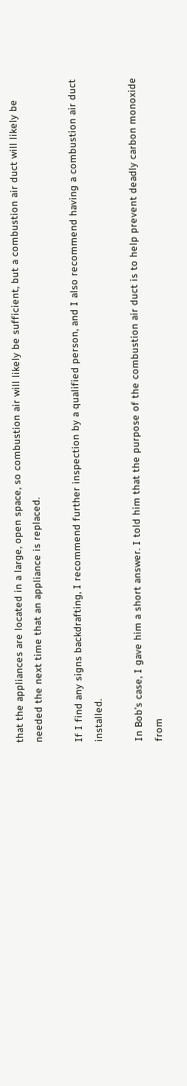that the appliances are located in a large, open space, so combustion air will likely be sufficient, but a combustion air duct will likely be needed the next time that an appliance is replaced.

If I find any signs backdrafting, I recommend further inspection by a qualified person, and I also recommend having a combustion air duct installed.

In Bob’s case, I gave him a short answer. I told him that the purpose of the combustion air duct is to help prevent deadly carbon monoxide from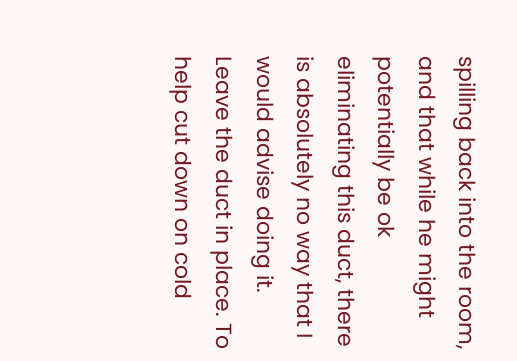spilling back into the room, and that while he might potentially be ok eliminating this duct, there is absolutely no way that I would advise doing it. Leave the duct in place. To help cut down on cold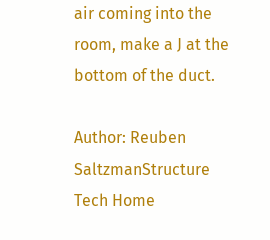air coming into the room, make a J at the bottom of the duct.

Author: Reuben SaltzmanStructure Tech Home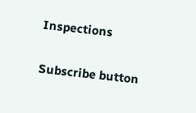Inspections

Subscribe button